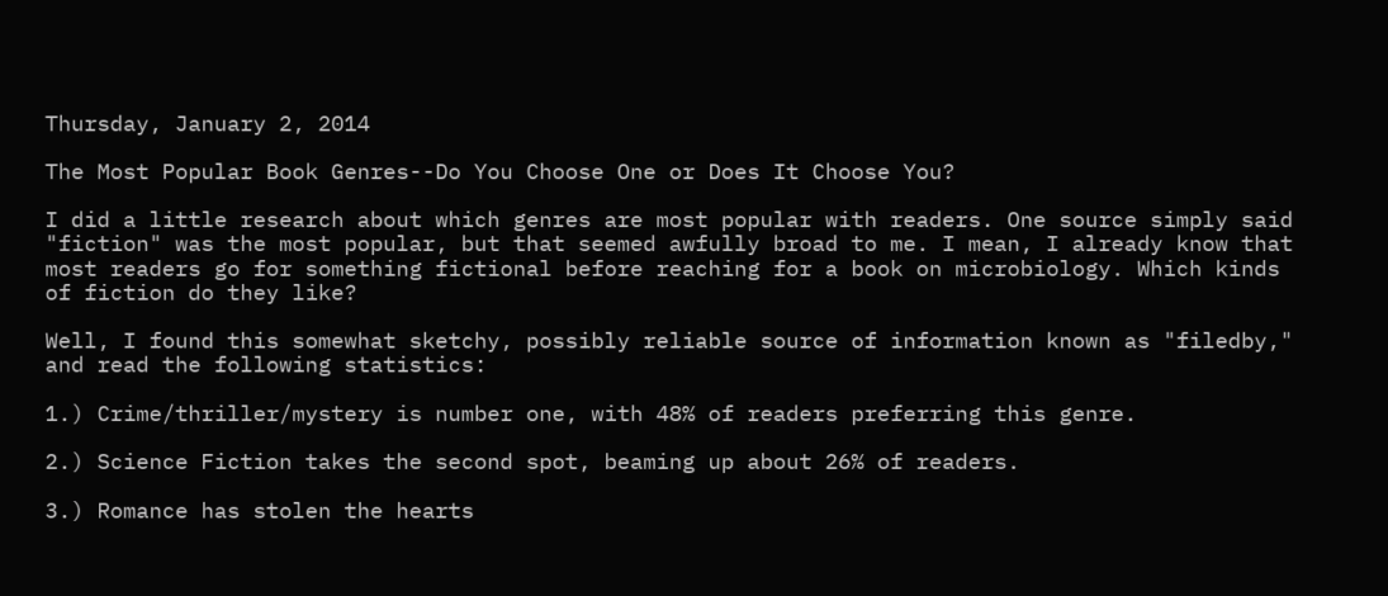Thursday, January 2, 2014

The Most Popular Book Genres--Do You Choose One or Does It Choose You?

I did a little research about which genres are most popular with readers. One source simply said "fiction" was the most popular, but that seemed awfully broad to me. I mean, I already know that most readers go for something fictional before reaching for a book on microbiology. Which kinds of fiction do they like?

Well, I found this somewhat sketchy, possibly reliable source of information known as "filedby," and read the following statistics:

1.) Crime/thriller/mystery is number one, with 48% of readers preferring this genre.

2.) Science Fiction takes the second spot, beaming up about 26% of readers.

3.) Romance has stolen the hearts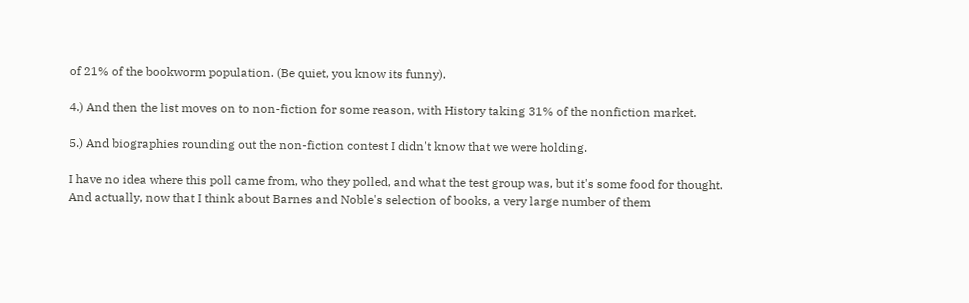of 21% of the bookworm population. (Be quiet, you know its funny).

4.) And then the list moves on to non-fiction for some reason, with History taking 31% of the nonfiction market.

5.) And biographies rounding out the non-fiction contest I didn't know that we were holding.

I have no idea where this poll came from, who they polled, and what the test group was, but it's some food for thought. And actually, now that I think about Barnes and Noble's selection of books, a very large number of them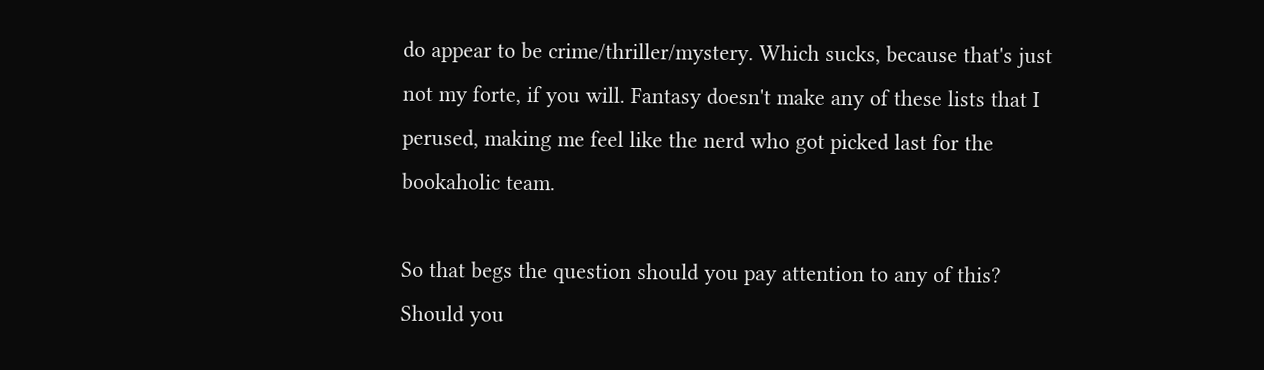do appear to be crime/thriller/mystery. Which sucks, because that's just not my forte, if you will. Fantasy doesn't make any of these lists that I perused, making me feel like the nerd who got picked last for the bookaholic team.

So that begs the question should you pay attention to any of this? Should you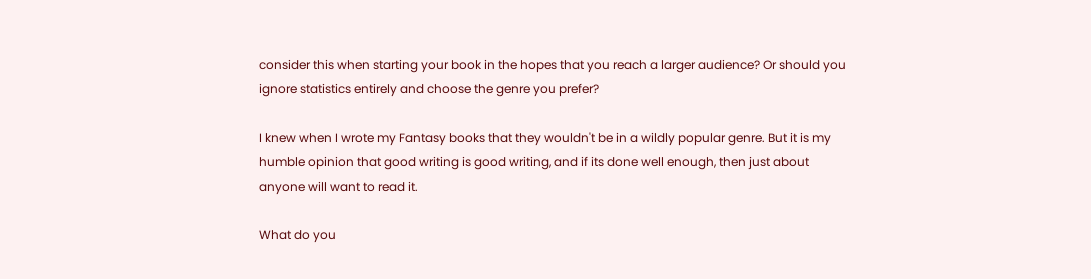consider this when starting your book in the hopes that you reach a larger audience? Or should you ignore statistics entirely and choose the genre you prefer?

I knew when I wrote my Fantasy books that they wouldn't be in a wildly popular genre. But it is my humble opinion that good writing is good writing, and if its done well enough, then just about anyone will want to read it.

What do you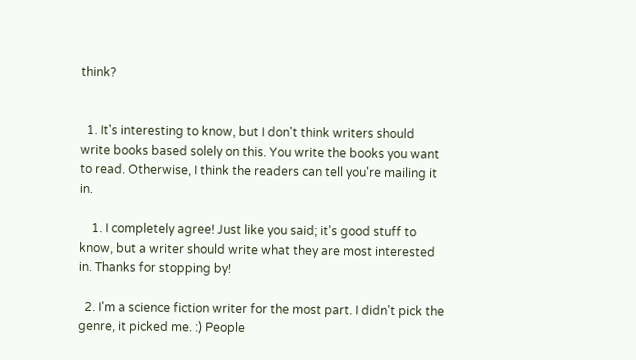think?


  1. It's interesting to know, but I don't think writers should write books based solely on this. You write the books you want to read. Otherwise, I think the readers can tell you're mailing it in.

    1. I completely agree! Just like you said; it's good stuff to know, but a writer should write what they are most interested in. Thanks for stopping by!

  2. I'm a science fiction writer for the most part. I didn't pick the genre, it picked me. :) People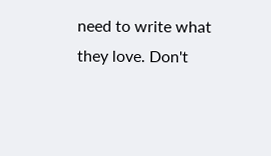need to write what they love. Don't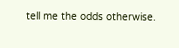tell me the odds otherwise.